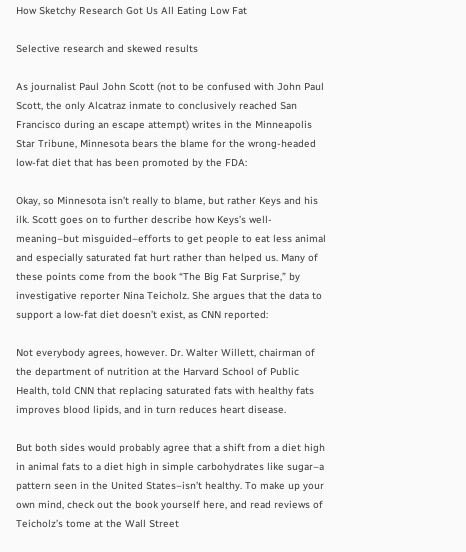How Sketchy Research Got Us All Eating Low Fat

Selective research and skewed results

As journalist Paul John Scott (not to be confused with John Paul Scott, the only Alcatraz inmate to conclusively reached San Francisco during an escape attempt) writes in the Minneapolis Star Tribune, Minnesota bears the blame for the wrong-headed low-fat diet that has been promoted by the FDA:

Okay, so Minnesota isn’t really to blame, but rather Keys and his ilk. Scott goes on to further describe how Keys’s well-meaning–but misguided–efforts to get people to eat less animal and especially saturated fat hurt rather than helped us. Many of these points come from the book “The Big Fat Surprise,” by investigative reporter Nina Teicholz. She argues that the data to support a low-fat diet doesn’t exist, as CNN reported:

Not everybody agrees, however. Dr. Walter Willett, chairman of the department of nutrition at the Harvard School of Public Health, told CNN that replacing saturated fats with healthy fats improves blood lipids, and in turn reduces heart disease.

But both sides would probably agree that a shift from a diet high in animal fats to a diet high in simple carbohydrates like sugar–a pattern seen in the United States–isn’t healthy. To make up your own mind, check out the book yourself here, and read reviews of Teicholz’s tome at the Wall Street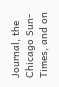Journal, the Chicago Sun-Times, and on